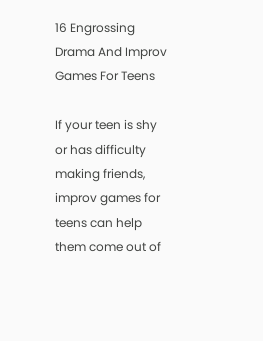16 Engrossing Drama And Improv Games For Teens

If your teen is shy or has difficulty making friends, improv games for teens can help them come out of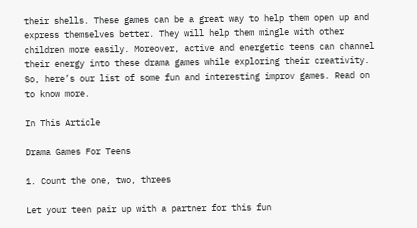their shells. These games can be a great way to help them open up and express themselves better. They will help them mingle with other children more easily. Moreover, active and energetic teens can channel their energy into these drama games while exploring their creativity. So, here’s our list of some fun and interesting improv games. Read on to know more.

In This Article

Drama Games For Teens

1. Count the one, two, threes

Let your teen pair up with a partner for this fun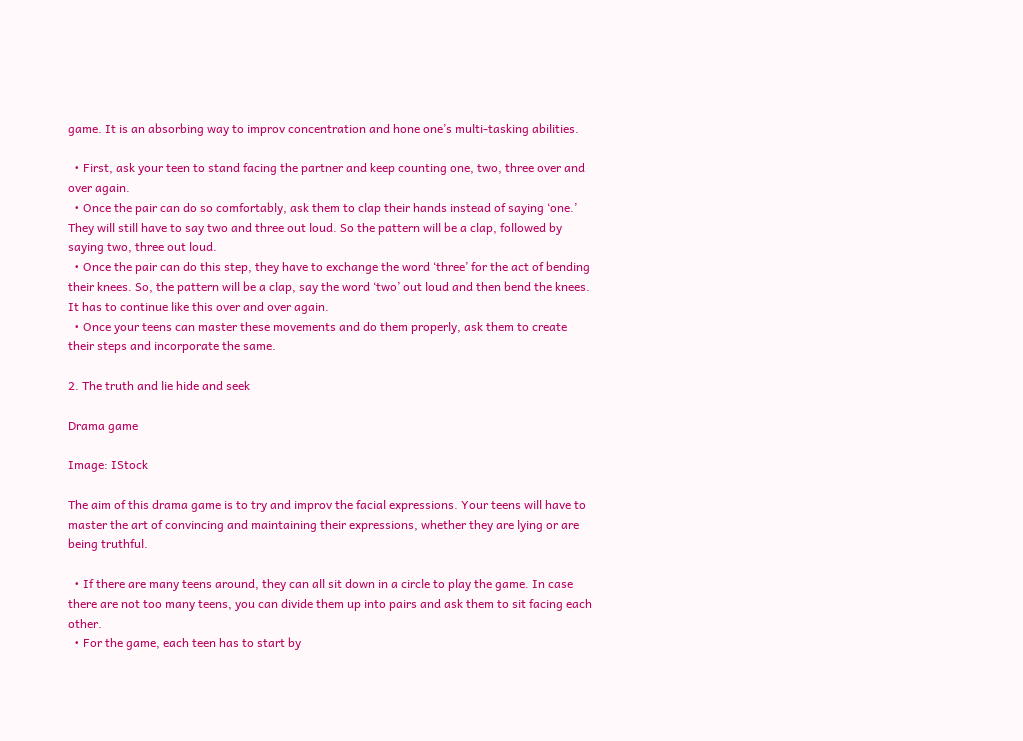game. It is an absorbing way to improv concentration and hone one’s multi-tasking abilities.

  • First, ask your teen to stand facing the partner and keep counting one, two, three over and over again.
  • Once the pair can do so comfortably, ask them to clap their hands instead of saying ‘one.’ They will still have to say two and three out loud. So the pattern will be a clap, followed by saying two, three out loud.
  • Once the pair can do this step, they have to exchange the word ‘three’ for the act of bending their knees. So, the pattern will be a clap, say the word ‘two’ out loud and then bend the knees. It has to continue like this over and over again.
  • Once your teens can master these movements and do them properly, ask them to create their steps and incorporate the same.

2. The truth and lie hide and seek

Drama game

Image: IStock

The aim of this drama game is to try and improv the facial expressions. Your teens will have to master the art of convincing and maintaining their expressions, whether they are lying or are being truthful.

  • If there are many teens around, they can all sit down in a circle to play the game. In case there are not too many teens, you can divide them up into pairs and ask them to sit facing each other.
  • For the game, each teen has to start by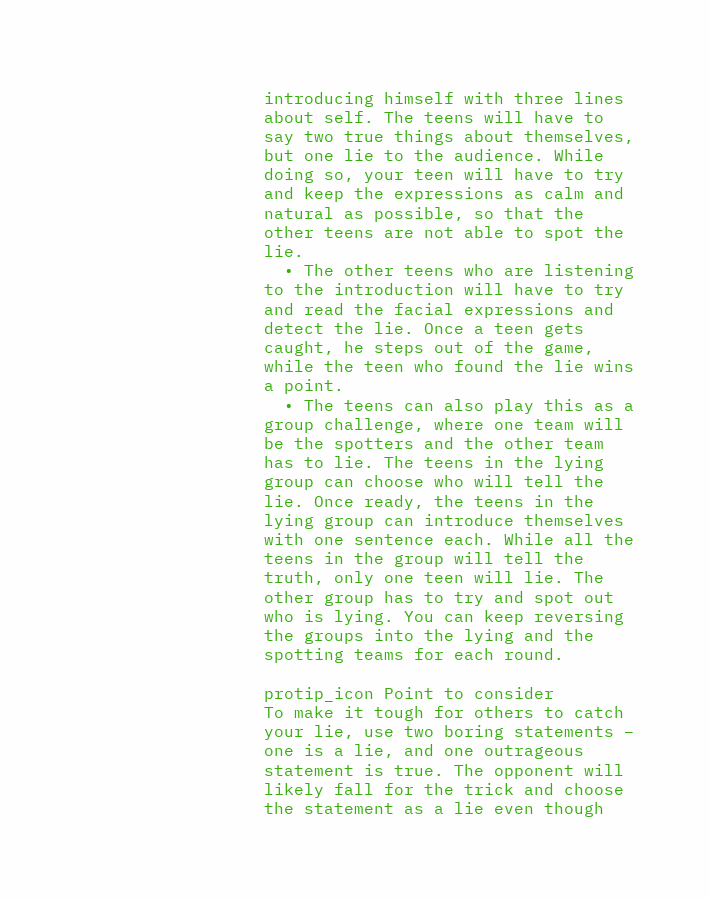introducing himself with three lines about self. The teens will have to say two true things about themselves, but one lie to the audience. While doing so, your teen will have to try and keep the expressions as calm and natural as possible, so that the other teens are not able to spot the lie.
  • The other teens who are listening to the introduction will have to try and read the facial expressions and detect the lie. Once a teen gets caught, he steps out of the game, while the teen who found the lie wins a point.
  • The teens can also play this as a group challenge, where one team will be the spotters and the other team has to lie. The teens in the lying group can choose who will tell the lie. Once ready, the teens in the lying group can introduce themselves with one sentence each. While all the teens in the group will tell the truth, only one teen will lie. The other group has to try and spot out who is lying. You can keep reversing the groups into the lying and the spotting teams for each round.

protip_icon Point to consider
To make it tough for others to catch your lie, use two boring statements – one is a lie, and one outrageous statement is true. The opponent will likely fall for the trick and choose the statement as a lie even though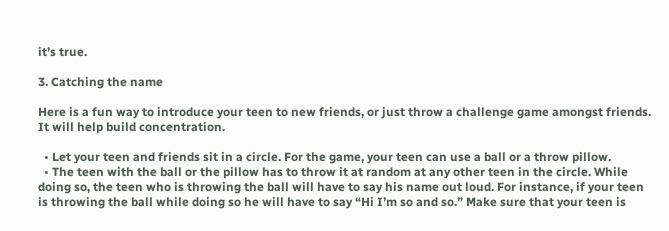it’s true.

3. Catching the name

Here is a fun way to introduce your teen to new friends, or just throw a challenge game amongst friends. It will help build concentration.

  • Let your teen and friends sit in a circle. For the game, your teen can use a ball or a throw pillow.
  • The teen with the ball or the pillow has to throw it at random at any other teen in the circle. While doing so, the teen who is throwing the ball will have to say his name out loud. For instance, if your teen is throwing the ball while doing so he will have to say “Hi I’m so and so.” Make sure that your teen is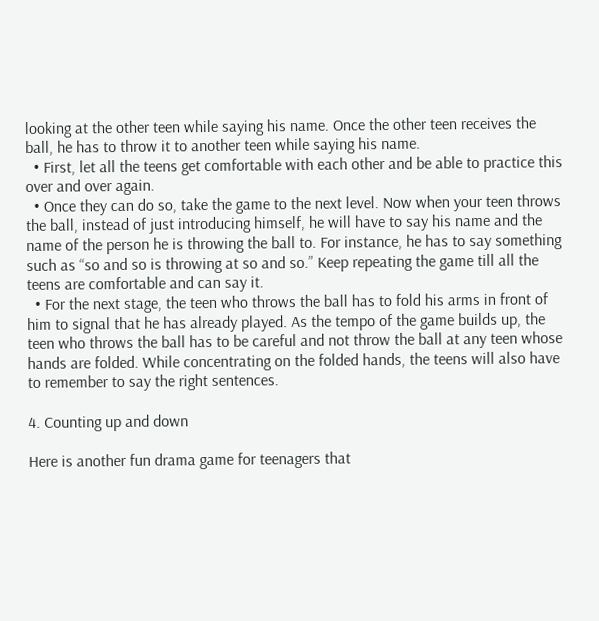looking at the other teen while saying his name. Once the other teen receives the ball, he has to throw it to another teen while saying his name.
  • First, let all the teens get comfortable with each other and be able to practice this over and over again.
  • Once they can do so, take the game to the next level. Now when your teen throws the ball, instead of just introducing himself, he will have to say his name and the name of the person he is throwing the ball to. For instance, he has to say something such as “so and so is throwing at so and so.” Keep repeating the game till all the teens are comfortable and can say it.
  • For the next stage, the teen who throws the ball has to fold his arms in front of him to signal that he has already played. As the tempo of the game builds up, the teen who throws the ball has to be careful and not throw the ball at any teen whose hands are folded. While concentrating on the folded hands, the teens will also have to remember to say the right sentences.

4. Counting up and down

Here is another fun drama game for teenagers that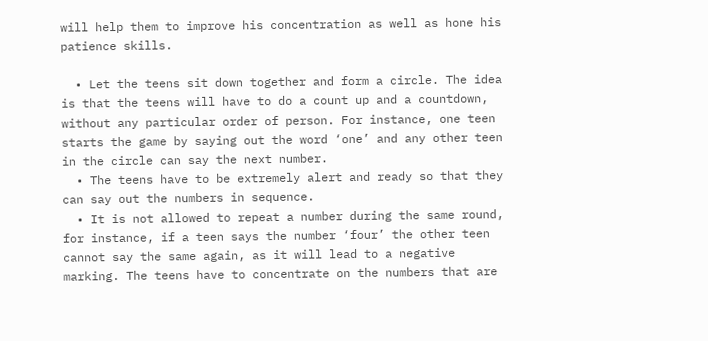will help them to improve his concentration as well as hone his patience skills.

  • Let the teens sit down together and form a circle. The idea is that the teens will have to do a count up and a countdown, without any particular order of person. For instance, one teen starts the game by saying out the word ‘one’ and any other teen in the circle can say the next number.
  • The teens have to be extremely alert and ready so that they can say out the numbers in sequence.
  • It is not allowed to repeat a number during the same round, for instance, if a teen says the number ‘four’ the other teen cannot say the same again, as it will lead to a negative marking. The teens have to concentrate on the numbers that are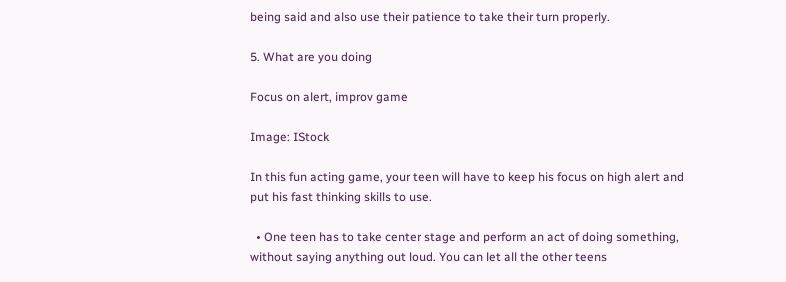being said and also use their patience to take their turn properly.

5. What are you doing

Focus on alert, improv game

Image: IStock

In this fun acting game, your teen will have to keep his focus on high alert and put his fast thinking skills to use.

  • One teen has to take center stage and perform an act of doing something, without saying anything out loud. You can let all the other teens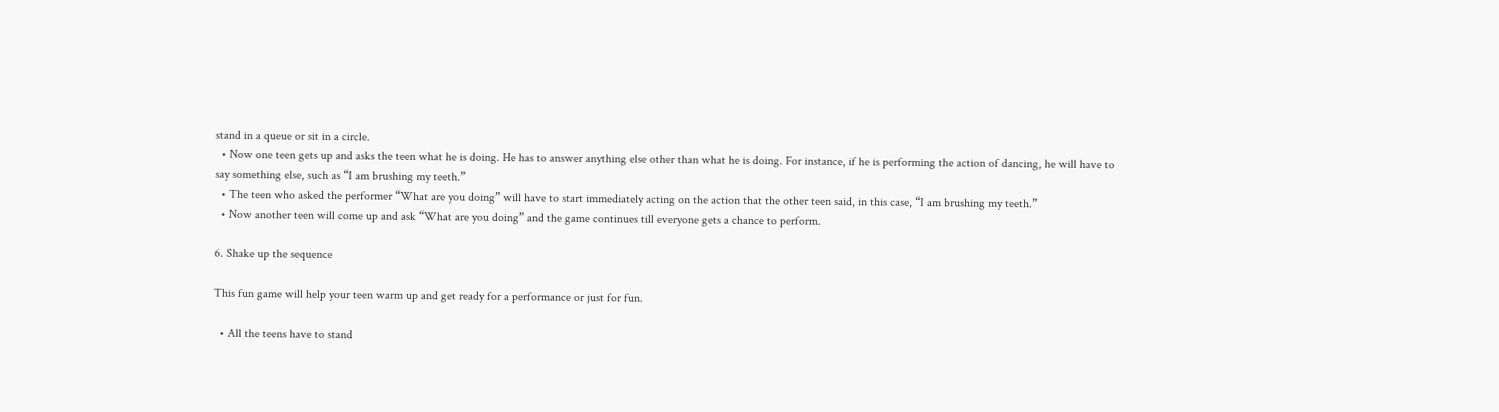stand in a queue or sit in a circle.
  • Now one teen gets up and asks the teen what he is doing. He has to answer anything else other than what he is doing. For instance, if he is performing the action of dancing, he will have to say something else, such as “I am brushing my teeth.”
  • The teen who asked the performer “What are you doing” will have to start immediately acting on the action that the other teen said, in this case, “I am brushing my teeth.”
  • Now another teen will come up and ask “What are you doing” and the game continues till everyone gets a chance to perform.

6. Shake up the sequence

This fun game will help your teen warm up and get ready for a performance or just for fun.

  • All the teens have to stand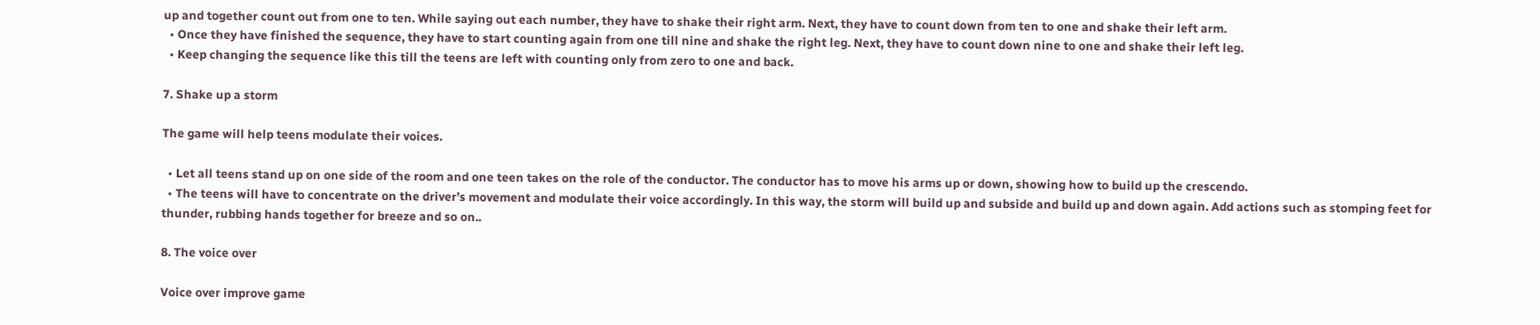up and together count out from one to ten. While saying out each number, they have to shake their right arm. Next, they have to count down from ten to one and shake their left arm.
  • Once they have finished the sequence, they have to start counting again from one till nine and shake the right leg. Next, they have to count down nine to one and shake their left leg.
  • Keep changing the sequence like this till the teens are left with counting only from zero to one and back.

7. Shake up a storm

The game will help teens modulate their voices.

  • Let all teens stand up on one side of the room and one teen takes on the role of the conductor. The conductor has to move his arms up or down, showing how to build up the crescendo.
  • The teens will have to concentrate on the driver’s movement and modulate their voice accordingly. In this way, the storm will build up and subside and build up and down again. Add actions such as stomping feet for thunder, rubbing hands together for breeze and so on..

8. The voice over

Voice over improve game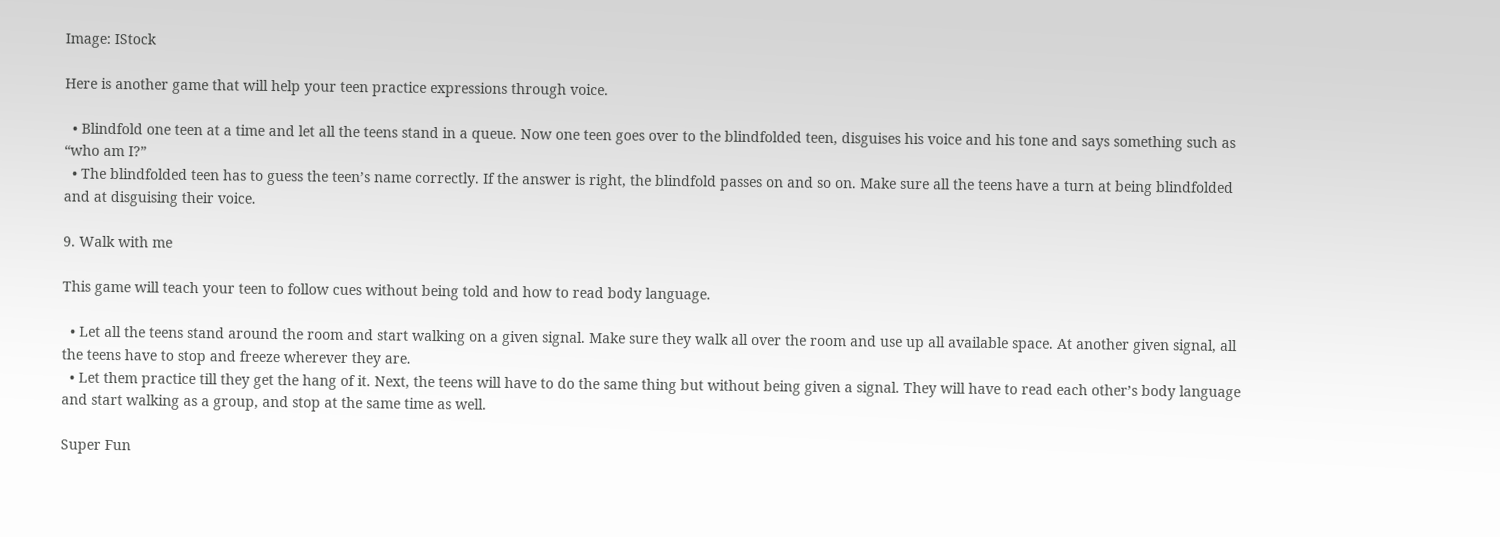Image: IStock

Here is another game that will help your teen practice expressions through voice.

  • Blindfold one teen at a time and let all the teens stand in a queue. Now one teen goes over to the blindfolded teen, disguises his voice and his tone and says something such as “who am I?”
  • The blindfolded teen has to guess the teen’s name correctly. If the answer is right, the blindfold passes on and so on. Make sure all the teens have a turn at being blindfolded and at disguising their voice.

9. Walk with me

This game will teach your teen to follow cues without being told and how to read body language.

  • Let all the teens stand around the room and start walking on a given signal. Make sure they walk all over the room and use up all available space. At another given signal, all the teens have to stop and freeze wherever they are.
  • Let them practice till they get the hang of it. Next, the teens will have to do the same thing but without being given a signal. They will have to read each other’s body language and start walking as a group, and stop at the same time as well.

Super Fun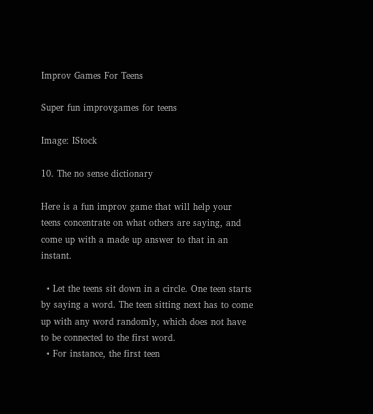Improv Games For Teens

Super fun improvgames for teens

Image: IStock

10. The no sense dictionary

Here is a fun improv game that will help your teens concentrate on what others are saying, and come up with a made up answer to that in an instant.

  • Let the teens sit down in a circle. One teen starts by saying a word. The teen sitting next has to come up with any word randomly, which does not have to be connected to the first word.
  • For instance, the first teen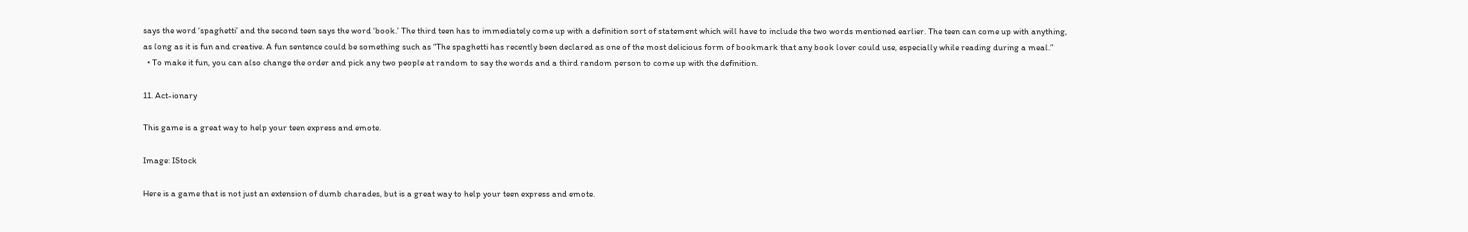says the word ‘spaghetti’ and the second teen says the word ‘book.’ The third teen has to immediately come up with a definition sort of statement which will have to include the two words mentioned earlier. The teen can come up with anything, as long as it is fun and creative. A fun sentence could be something such as “The spaghetti has recently been declared as one of the most delicious form of bookmark that any book lover could use, especially while reading during a meal.”
  • To make it fun, you can also change the order and pick any two people at random to say the words and a third random person to come up with the definition.

11. Act-ionary

This game is a great way to help your teen express and emote.

Image: IStock

Here is a game that is not just an extension of dumb charades, but is a great way to help your teen express and emote.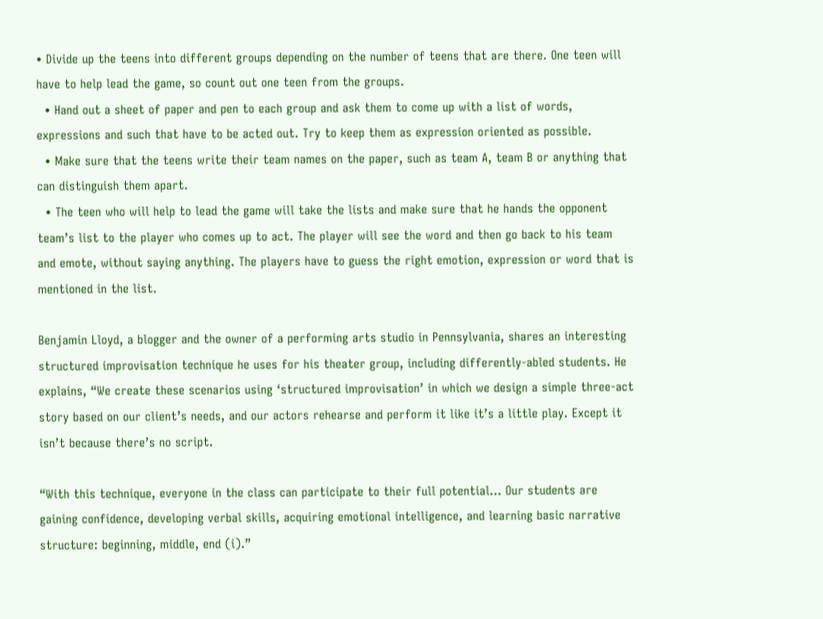• Divide up the teens into different groups depending on the number of teens that are there. One teen will have to help lead the game, so count out one teen from the groups.
  • Hand out a sheet of paper and pen to each group and ask them to come up with a list of words, expressions and such that have to be acted out. Try to keep them as expression oriented as possible.
  • Make sure that the teens write their team names on the paper, such as team A, team B or anything that can distinguish them apart.
  • The teen who will help to lead the game will take the lists and make sure that he hands the opponent team’s list to the player who comes up to act. The player will see the word and then go back to his team and emote, without saying anything. The players have to guess the right emotion, expression or word that is mentioned in the list.

Benjamin Lloyd, a blogger and the owner of a performing arts studio in Pennsylvania, shares an interesting structured improvisation technique he uses for his theater group, including differently-abled students. He explains, “We create these scenarios using ‘structured improvisation’ in which we design a simple three-act story based on our client’s needs, and our actors rehearse and perform it like it’s a little play. Except it isn’t because there’s no script.

“With this technique, everyone in the class can participate to their full potential… Our students are gaining confidence, developing verbal skills, acquiring emotional intelligence, and learning basic narrative structure: beginning, middle, end (i).”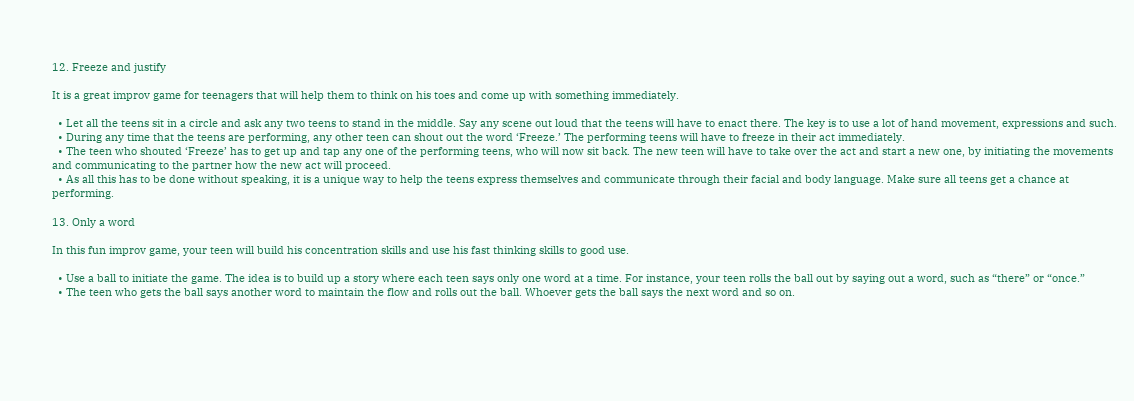12. Freeze and justify

It is a great improv game for teenagers that will help them to think on his toes and come up with something immediately.

  • Let all the teens sit in a circle and ask any two teens to stand in the middle. Say any scene out loud that the teens will have to enact there. The key is to use a lot of hand movement, expressions and such.
  • During any time that the teens are performing, any other teen can shout out the word ‘Freeze.’ The performing teens will have to freeze in their act immediately.
  • The teen who shouted ‘Freeze’ has to get up and tap any one of the performing teens, who will now sit back. The new teen will have to take over the act and start a new one, by initiating the movements and communicating to the partner how the new act will proceed.
  • As all this has to be done without speaking, it is a unique way to help the teens express themselves and communicate through their facial and body language. Make sure all teens get a chance at performing.

13. Only a word

In this fun improv game, your teen will build his concentration skills and use his fast thinking skills to good use.

  • Use a ball to initiate the game. The idea is to build up a story where each teen says only one word at a time. For instance, your teen rolls the ball out by saying out a word, such as “there” or “once.”
  • The teen who gets the ball says another word to maintain the flow and rolls out the ball. Whoever gets the ball says the next word and so on.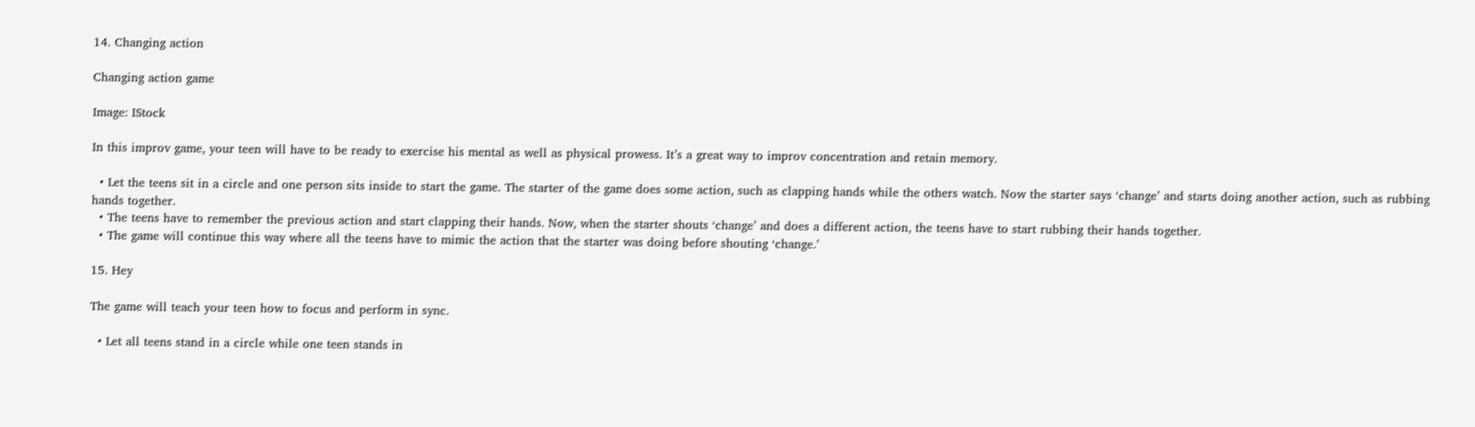14. Changing action

Changing action game

Image: IStock

In this improv game, your teen will have to be ready to exercise his mental as well as physical prowess. It’s a great way to improv concentration and retain memory.

  • Let the teens sit in a circle and one person sits inside to start the game. The starter of the game does some action, such as clapping hands while the others watch. Now the starter says ‘change’ and starts doing another action, such as rubbing hands together.
  • The teens have to remember the previous action and start clapping their hands. Now, when the starter shouts ‘change’ and does a different action, the teens have to start rubbing their hands together.
  • The game will continue this way where all the teens have to mimic the action that the starter was doing before shouting ‘change.’

15. Hey

The game will teach your teen how to focus and perform in sync.

  • Let all teens stand in a circle while one teen stands in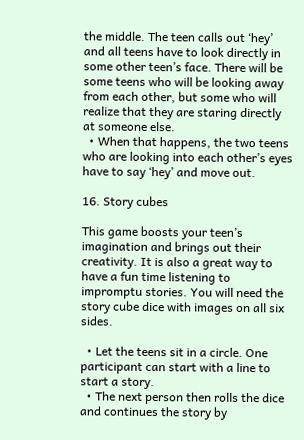the middle. The teen calls out ‘hey’ and all teens have to look directly in some other teen’s face. There will be some teens who will be looking away from each other, but some who will realize that they are staring directly at someone else.
  • When that happens, the two teens who are looking into each other’s eyes have to say ‘hey’ and move out.

16. Story cubes

This game boosts your teen’s imagination and brings out their creativity. It is also a great way to have a fun time listening to impromptu stories. You will need the story cube dice with images on all six sides.

  • Let the teens sit in a circle. One participant can start with a line to start a story.
  • The next person then rolls the dice and continues the story by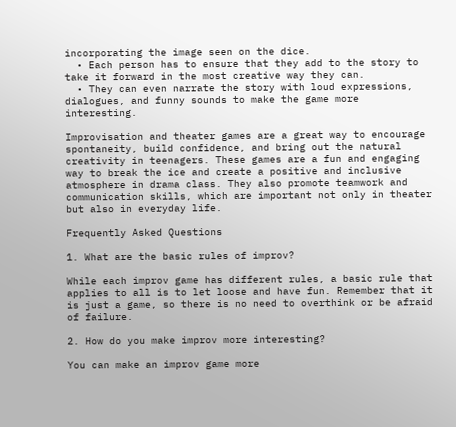incorporating the image seen on the dice.
  • Each person has to ensure that they add to the story to take it forward in the most creative way they can.
  • They can even narrate the story with loud expressions, dialogues, and funny sounds to make the game more interesting.

Improvisation and theater games are a great way to encourage spontaneity, build confidence, and bring out the natural creativity in teenagers. These games are a fun and engaging way to break the ice and create a positive and inclusive atmosphere in drama class. They also promote teamwork and communication skills, which are important not only in theater but also in everyday life.

Frequently Asked Questions

1. What are the basic rules of improv?

While each improv game has different rules, a basic rule that applies to all is to let loose and have fun. Remember that it is just a game, so there is no need to overthink or be afraid of failure.

2. How do you make improv more interesting?

You can make an improv game more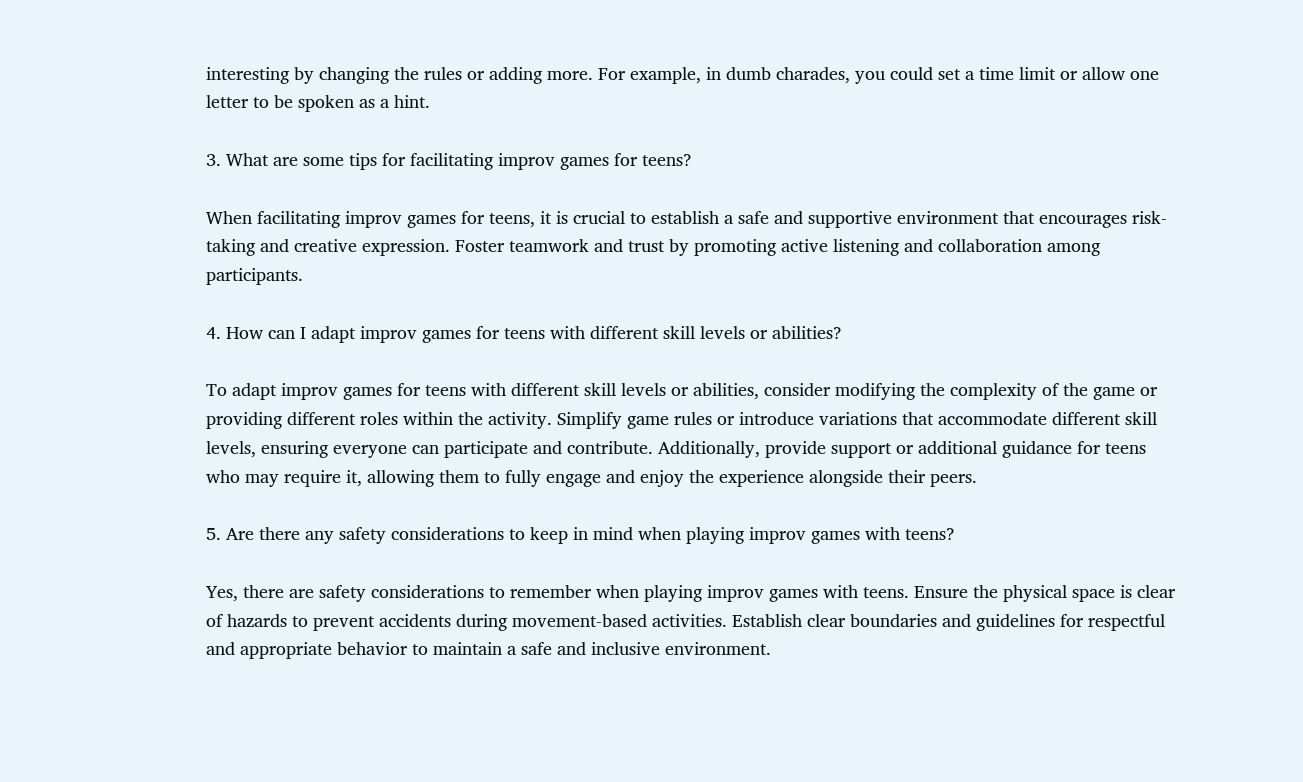interesting by changing the rules or adding more. For example, in dumb charades, you could set a time limit or allow one letter to be spoken as a hint.

3. What are some tips for facilitating improv games for teens?

When facilitating improv games for teens, it is crucial to establish a safe and supportive environment that encourages risk-taking and creative expression. Foster teamwork and trust by promoting active listening and collaboration among participants.

4. How can I adapt improv games for teens with different skill levels or abilities?

To adapt improv games for teens with different skill levels or abilities, consider modifying the complexity of the game or providing different roles within the activity. Simplify game rules or introduce variations that accommodate different skill levels, ensuring everyone can participate and contribute. Additionally, provide support or additional guidance for teens who may require it, allowing them to fully engage and enjoy the experience alongside their peers.

5. Are there any safety considerations to keep in mind when playing improv games with teens?

Yes, there are safety considerations to remember when playing improv games with teens. Ensure the physical space is clear of hazards to prevent accidents during movement-based activities. Establish clear boundaries and guidelines for respectful and appropriate behavior to maintain a safe and inclusive environment.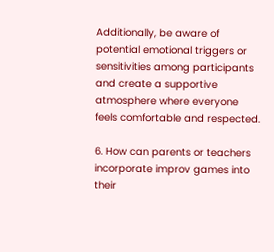Additionally, be aware of potential emotional triggers or sensitivities among participants and create a supportive atmosphere where everyone feels comfortable and respected.

6. How can parents or teachers incorporate improv games into their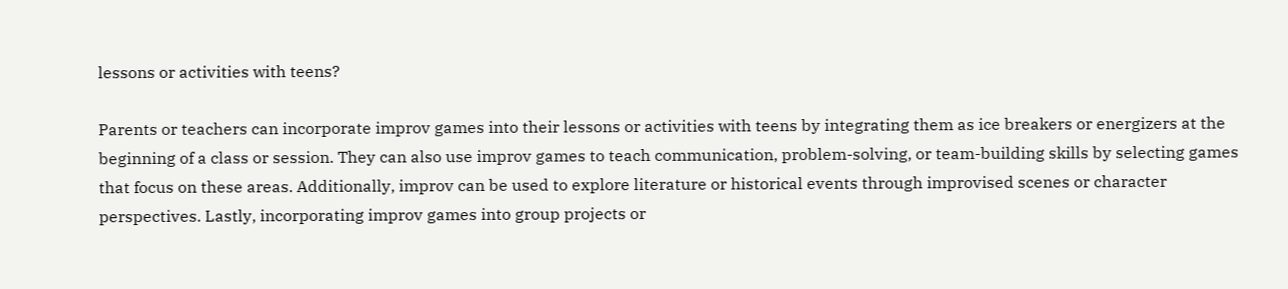lessons or activities with teens?

Parents or teachers can incorporate improv games into their lessons or activities with teens by integrating them as ice breakers or energizers at the beginning of a class or session. They can also use improv games to teach communication, problem-solving, or team-building skills by selecting games that focus on these areas. Additionally, improv can be used to explore literature or historical events through improvised scenes or character perspectives. Lastly, incorporating improv games into group projects or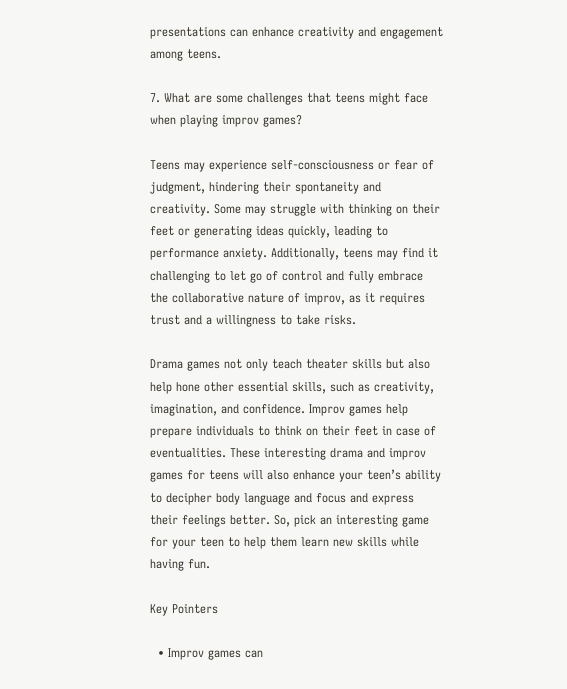presentations can enhance creativity and engagement among teens.

7. What are some challenges that teens might face when playing improv games?

Teens may experience self-consciousness or fear of judgment, hindering their spontaneity and creativity. Some may struggle with thinking on their feet or generating ideas quickly, leading to performance anxiety. Additionally, teens may find it challenging to let go of control and fully embrace the collaborative nature of improv, as it requires trust and a willingness to take risks.

Drama games not only teach theater skills but also help hone other essential skills, such as creativity, imagination, and confidence. Improv games help prepare individuals to think on their feet in case of eventualities. These interesting drama and improv games for teens will also enhance your teen’s ability to decipher body language and focus and express their feelings better. So, pick an interesting game for your teen to help them learn new skills while having fun.

Key Pointers

  • Improv games can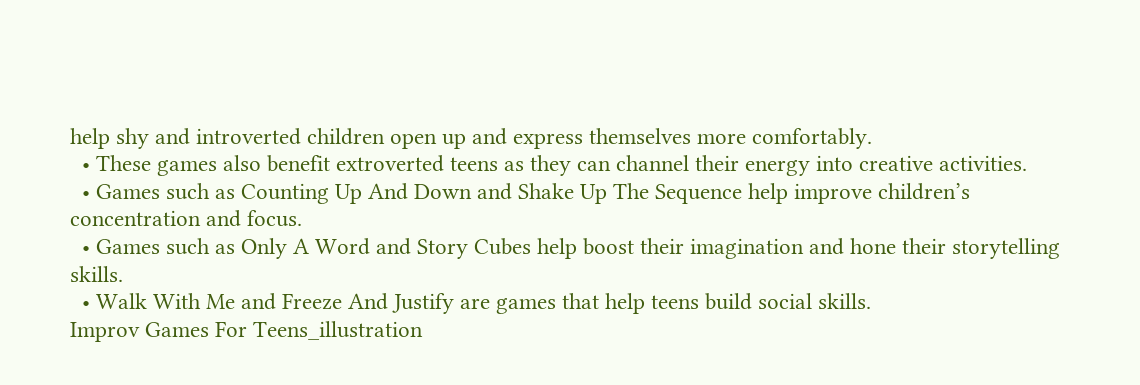help shy and introverted children open up and express themselves more comfortably.
  • These games also benefit extroverted teens as they can channel their energy into creative activities.
  • Games such as Counting Up And Down and Shake Up The Sequence help improve children’s concentration and focus.
  • Games such as Only A Word and Story Cubes help boost their imagination and hone their storytelling skills.
  • Walk With Me and Freeze And Justify are games that help teens build social skills.
Improv Games For Teens_illustration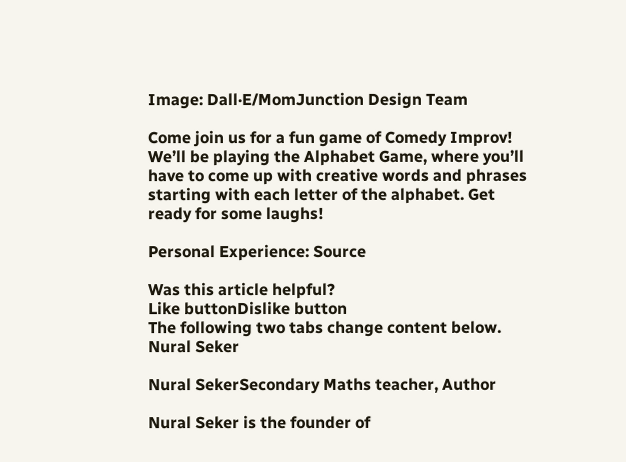Image: Dall·E/MomJunction Design Team

Come join us for a fun game of Comedy Improv! We’ll be playing the Alphabet Game, where you’ll have to come up with creative words and phrases starting with each letter of the alphabet. Get ready for some laughs!

Personal Experience: Source

Was this article helpful?
Like buttonDislike button
The following two tabs change content below.
Nural Seker

Nural SekerSecondary Maths teacher, Author

Nural Seker is the founder of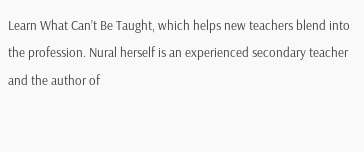Learn What Can’t Be Taught, which helps new teachers blend into the profession. Nural herself is an experienced secondary teacher and the author of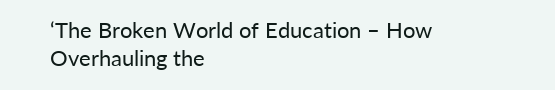‘The Broken World of Education – How Overhauling the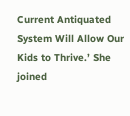Current Antiquated System Will Allow Our Kids to Thrive.’ She joined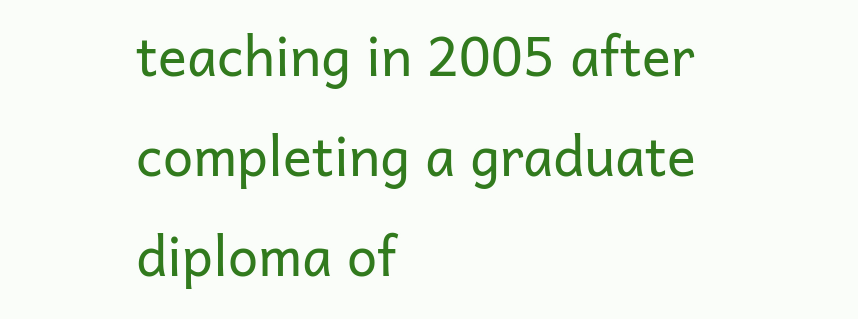teaching in 2005 after completing a graduate diploma of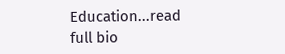Education...read full bio